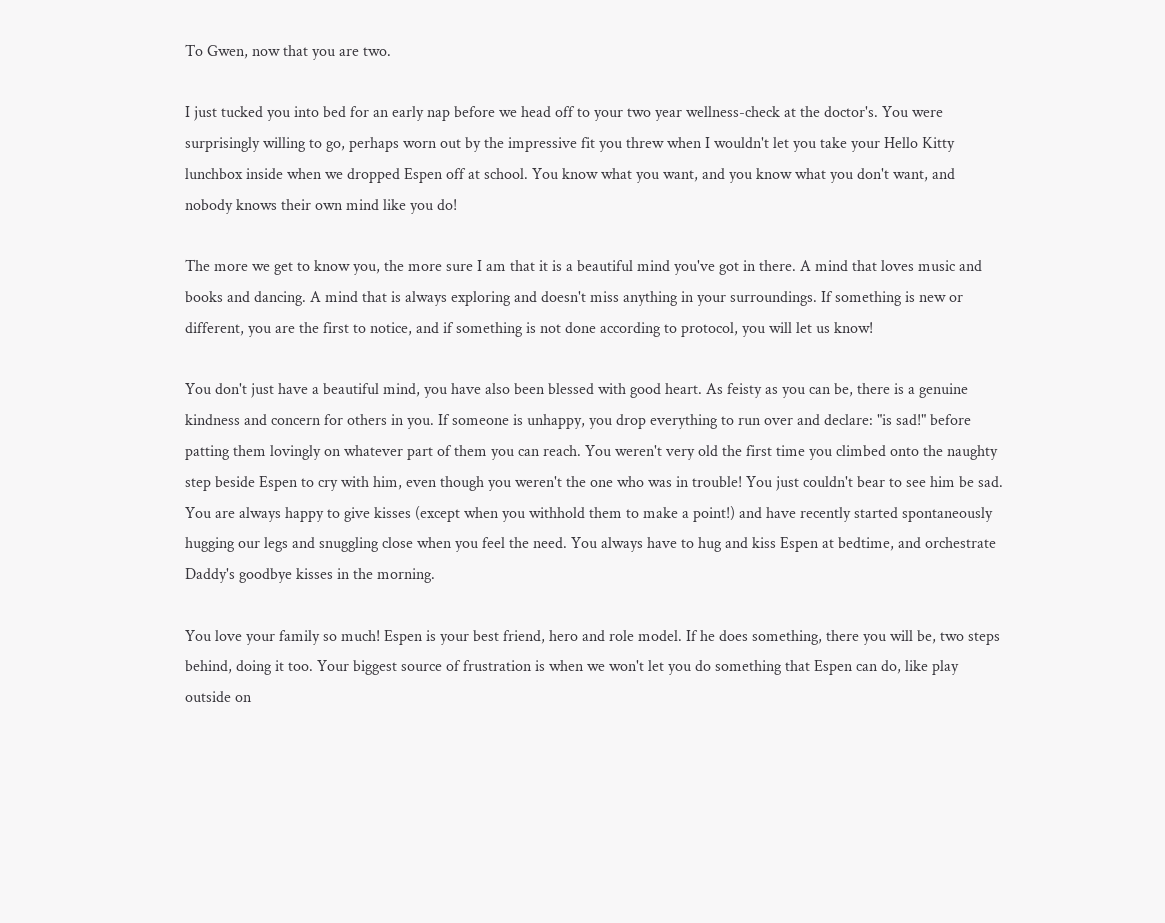To Gwen, now that you are two.

I just tucked you into bed for an early nap before we head off to your two year wellness-check at the doctor's. You were surprisingly willing to go, perhaps worn out by the impressive fit you threw when I wouldn't let you take your Hello Kitty lunchbox inside when we dropped Espen off at school. You know what you want, and you know what you don't want, and nobody knows their own mind like you do!

The more we get to know you, the more sure I am that it is a beautiful mind you've got in there. A mind that loves music and books and dancing. A mind that is always exploring and doesn't miss anything in your surroundings. If something is new or different, you are the first to notice, and if something is not done according to protocol, you will let us know!

You don't just have a beautiful mind, you have also been blessed with good heart. As feisty as you can be, there is a genuine kindness and concern for others in you. If someone is unhappy, you drop everything to run over and declare: "is sad!" before patting them lovingly on whatever part of them you can reach. You weren't very old the first time you climbed onto the naughty step beside Espen to cry with him, even though you weren't the one who was in trouble! You just couldn't bear to see him be sad. You are always happy to give kisses (except when you withhold them to make a point!) and have recently started spontaneously hugging our legs and snuggling close when you feel the need. You always have to hug and kiss Espen at bedtime, and orchestrate Daddy's goodbye kisses in the morning.

You love your family so much! Espen is your best friend, hero and role model. If he does something, there you will be, two steps behind, doing it too. Your biggest source of frustration is when we won't let you do something that Espen can do, like play outside on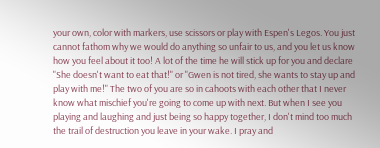your own, color with markers, use scissors or play with Espen's Legos. You just cannot fathom why we would do anything so unfair to us, and you let us know how you feel about it too! A lot of the time he will stick up for you and declare "She doesn't want to eat that!" or "Gwen is not tired, she wants to stay up and play with me!" The two of you are so in cahoots with each other that I never know what mischief you're going to come up with next. But when I see you playing and laughing and just being so happy together, I don't mind too much the trail of destruction you leave in your wake. I pray and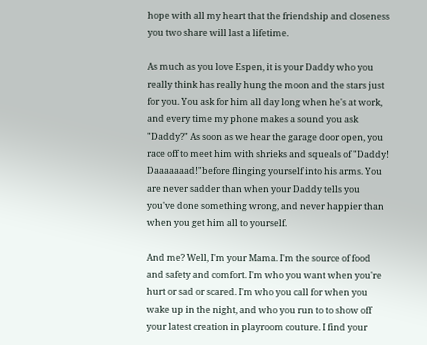hope with all my heart that the friendship and closeness you two share will last a lifetime.

As much as you love Espen, it is your Daddy who you really think has really hung the moon and the stars just for you. You ask for him all day long when he's at work, and every time my phone makes a sound you ask "Daddy?" As soon as we hear the garage door open, you race off to meet him with shrieks and squeals of "Daddy! Daaaaaaad!"before flinging yourself into his arms. You are never sadder than when your Daddy tells you you've done something wrong, and never happier than when you get him all to yourself.

And me? Well, I'm your Mama. I'm the source of food and safety and comfort. I'm who you want when you're hurt or sad or scared. I'm who you call for when you wake up in the night, and who you run to to show off your latest creation in playroom couture. I find your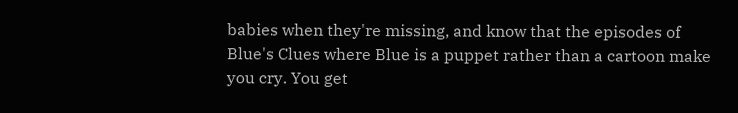babies when they're missing, and know that the episodes of Blue's Clues where Blue is a puppet rather than a cartoon make you cry. You get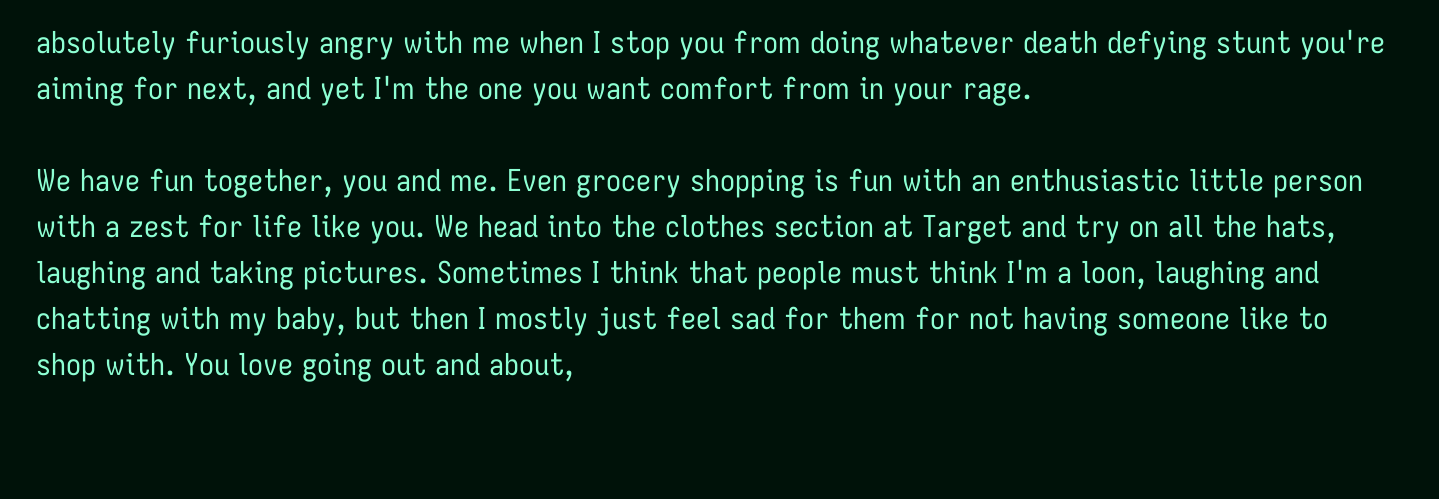absolutely furiously angry with me when I stop you from doing whatever death defying stunt you're aiming for next, and yet I'm the one you want comfort from in your rage.

We have fun together, you and me. Even grocery shopping is fun with an enthusiastic little person with a zest for life like you. We head into the clothes section at Target and try on all the hats, laughing and taking pictures. Sometimes I think that people must think I'm a loon, laughing and chatting with my baby, but then I mostly just feel sad for them for not having someone like to shop with. You love going out and about,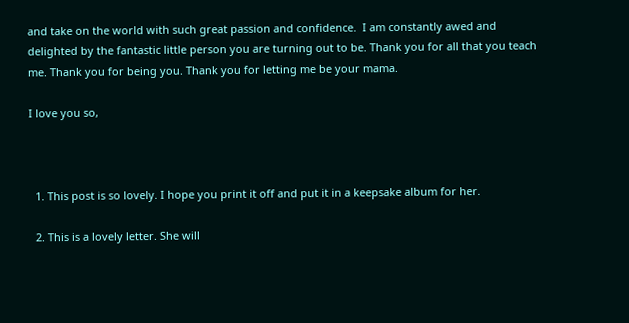and take on the world with such great passion and confidence.  I am constantly awed and delighted by the fantastic little person you are turning out to be. Thank you for all that you teach me. Thank you for being you. Thank you for letting me be your mama.

I love you so,



  1. This post is so lovely. I hope you print it off and put it in a keepsake album for her.

  2. This is a lovely letter. She will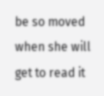be so moved when she will get to read it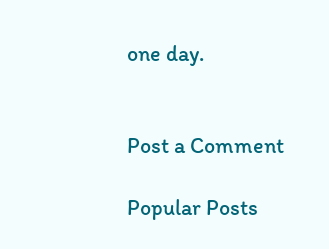one day.


Post a Comment

Popular Posts